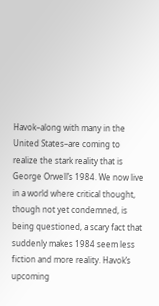Havok–along with many in the United States–are coming to realize the stark reality that is George Orwell’s 1984. We now live in a world where critical thought, though not yet condemned, is being questioned, a scary fact that suddenly makes 1984 seem less fiction and more reality. Havok’s upcoming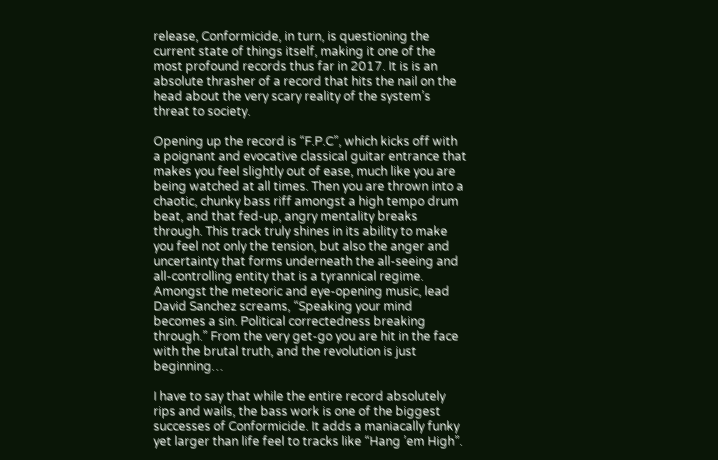release, Conformicide, in turn, is questioning the current state of things itself, making it one of the most profound records thus far in 2017. It is is an absolute thrasher of a record that hits the nail on the head about the very scary reality of the system’s threat to society.

Opening up the record is “F.P.C”, which kicks off with a poignant and evocative classical guitar entrance that makes you feel slightly out of ease, much like you are being watched at all times. Then you are thrown into a chaotic, chunky bass riff amongst a high tempo drum beat, and that fed-up, angry mentality breaks through. This track truly shines in its ability to make you feel not only the tension, but also the anger and uncertainty that forms underneath the all-seeing and all-controlling entity that is a tyrannical regime. Amongst the meteoric and eye-opening music, lead David Sanchez screams, “Speaking your mind becomes a sin. Political correctedness breaking through.” From the very get-go you are hit in the face with the brutal truth, and the revolution is just beginning…

I have to say that while the entire record absolutely rips and wails, the bass work is one of the biggest successes of Conformicide. It adds a maniacally funky yet larger than life feel to tracks like “Hang ’em High”.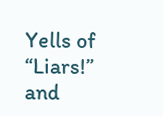Yells of “Liars!” and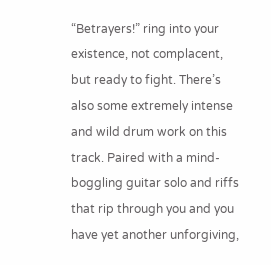“Betrayers!” ring into your existence, not complacent, but ready to fight. There’s also some extremely intense and wild drum work on this track. Paired with a mind-boggling guitar solo and riffs that rip through you and you have yet another unforgiving,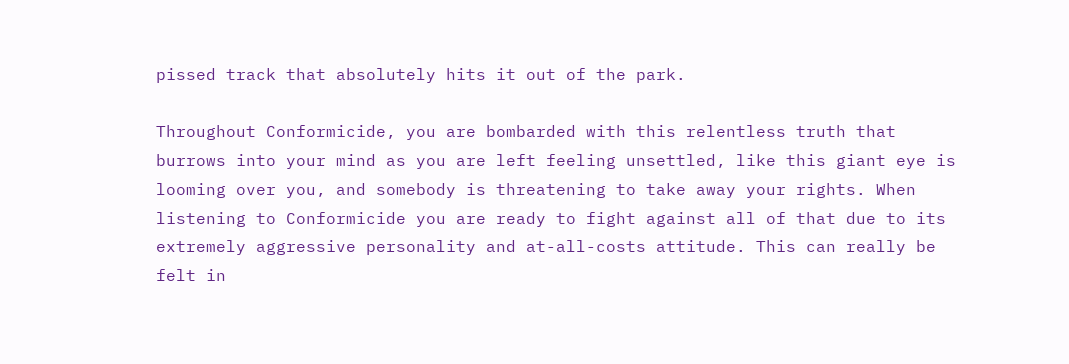pissed track that absolutely hits it out of the park.

Throughout Conformicide, you are bombarded with this relentless truth that burrows into your mind as you are left feeling unsettled, like this giant eye is looming over you, and somebody is threatening to take away your rights. When listening to Conformicide you are ready to fight against all of that due to its extremely aggressive personality and at-all-costs attitude. This can really be felt in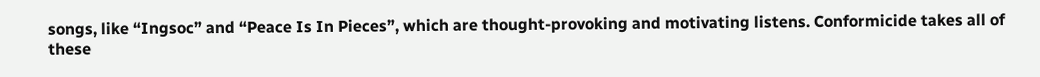songs, like “Ingsoc” and “Peace Is In Pieces”, which are thought-provoking and motivating listens. Conformicide takes all of these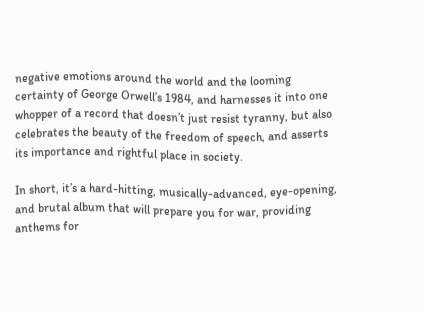negative emotions around the world and the looming certainty of George Orwell’s 1984, and harnesses it into one whopper of a record that doesn’t just resist tyranny, but also celebrates the beauty of the freedom of speech, and asserts its importance and rightful place in society.

In short, it’s a hard-hitting, musically-advanced, eye-opening, and brutal album that will prepare you for war, providing anthems for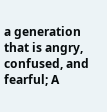a generation that is angry, confused, and fearful; A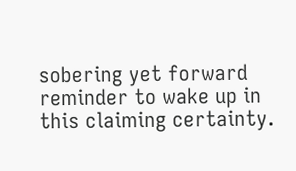sobering yet forward reminder to wake up in this claiming certainty.